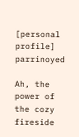[personal profile] parrinoyed

Ah, the power of the cozy fireside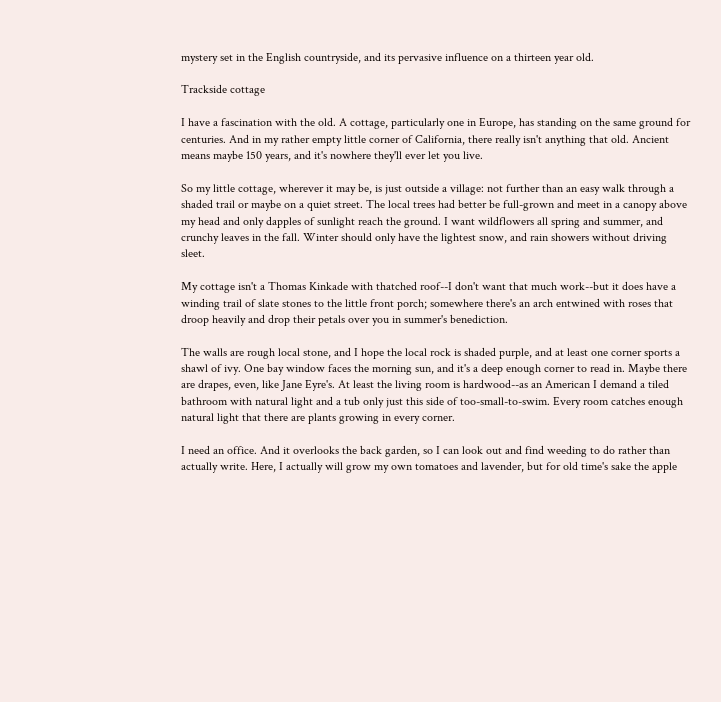mystery set in the English countryside, and its pervasive influence on a thirteen year old.

Trackside cottage

I have a fascination with the old. A cottage, particularly one in Europe, has standing on the same ground for centuries. And in my rather empty little corner of California, there really isn't anything that old. Ancient means maybe 150 years, and it's nowhere they'll ever let you live.

So my little cottage, wherever it may be, is just outside a village: not further than an easy walk through a shaded trail or maybe on a quiet street. The local trees had better be full-grown and meet in a canopy above my head and only dapples of sunlight reach the ground. I want wildflowers all spring and summer, and crunchy leaves in the fall. Winter should only have the lightest snow, and rain showers without driving sleet.

My cottage isn't a Thomas Kinkade with thatched roof--I don't want that much work--but it does have a winding trail of slate stones to the little front porch; somewhere there's an arch entwined with roses that droop heavily and drop their petals over you in summer's benediction.

The walls are rough local stone, and I hope the local rock is shaded purple, and at least one corner sports a shawl of ivy. One bay window faces the morning sun, and it's a deep enough corner to read in. Maybe there are drapes, even, like Jane Eyre's. At least the living room is hardwood--as an American I demand a tiled bathroom with natural light and a tub only just this side of too-small-to-swim. Every room catches enough natural light that there are plants growing in every corner.

I need an office. And it overlooks the back garden, so I can look out and find weeding to do rather than actually write. Here, I actually will grow my own tomatoes and lavender, but for old time's sake the apple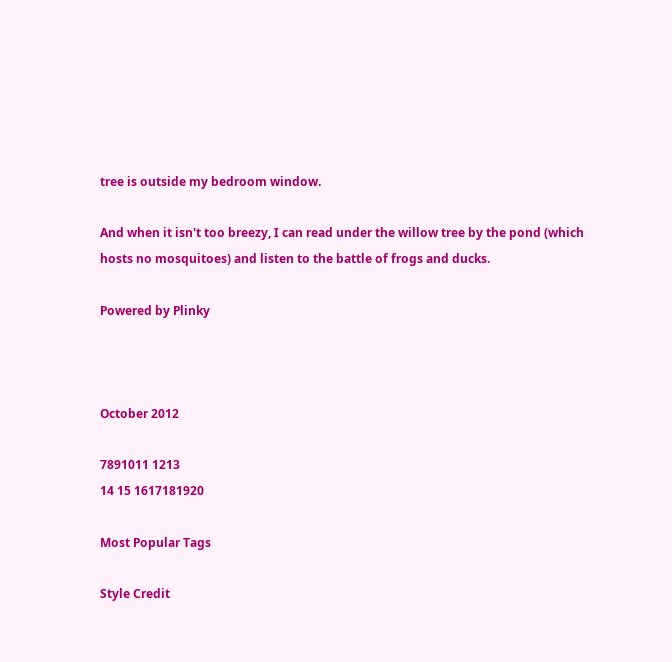tree is outside my bedroom window.

And when it isn't too breezy, I can read under the willow tree by the pond (which hosts no mosquitoes) and listen to the battle of frogs and ducks.

Powered by Plinky



October 2012

7891011 1213
14 15 1617181920

Most Popular Tags

Style Credit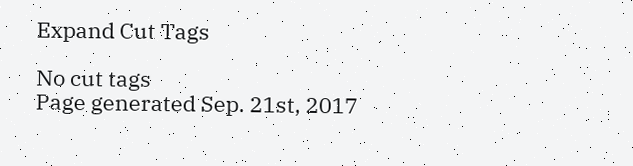Expand Cut Tags

No cut tags
Page generated Sep. 21st, 2017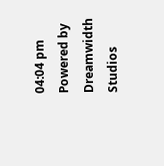04:04 pm
Powered by Dreamwidth Studios